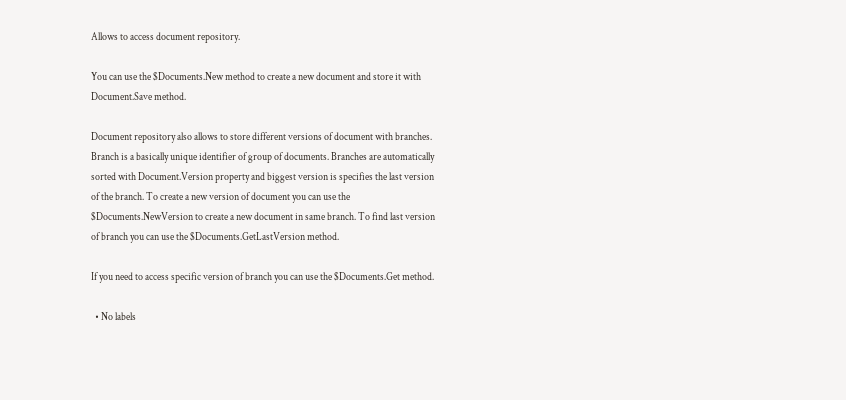Allows to access document repository.

You can use the $Documents.New method to create a new document and store it with Document.Save method.

Document repository also allows to store different versions of document with branches. Branch is a basically unique identifier of group of documents. Branches are automatically sorted with Document.Version property and biggest version is specifies the last version of the branch. To create a new version of document you can use the $Documents.NewVersion to create a new document in same branch. To find last version of branch you can use the $Documents.GetLastVersion method.

If you need to access specific version of branch you can use the $Documents.Get method.

  • No labels